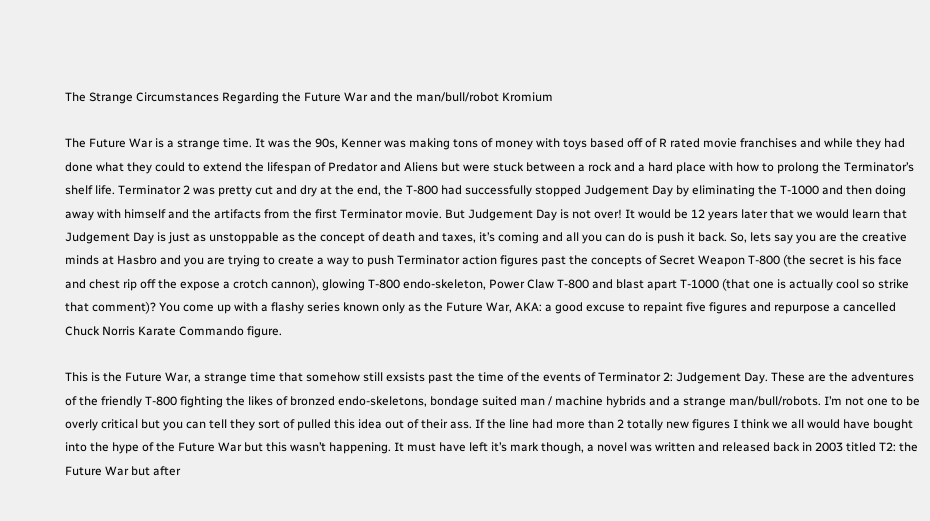The Strange Circumstances Regarding the Future War and the man/bull/robot Kromium

The Future War is a strange time. It was the 90s, Kenner was making tons of money with toys based off of R rated movie franchises and while they had done what they could to extend the lifespan of Predator and Aliens but were stuck between a rock and a hard place with how to prolong the Terminator’s shelf life. Terminator 2 was pretty cut and dry at the end, the T-800 had successfully stopped Judgement Day by eliminating the T-1000 and then doing away with himself and the artifacts from the first Terminator movie. But Judgement Day is not over! It would be 12 years later that we would learn that Judgement Day is just as unstoppable as the concept of death and taxes, it’s coming and all you can do is push it back. So, lets say you are the creative minds at Hasbro and you are trying to create a way to push Terminator action figures past the concepts of Secret Weapon T-800 (the secret is his face and chest rip off the expose a crotch cannon), glowing T-800 endo-skeleton, Power Claw T-800 and blast apart T-1000 (that one is actually cool so strike that comment)? You come up with a flashy series known only as the Future War, AKA: a good excuse to repaint five figures and repurpose a cancelled Chuck Norris Karate Commando figure.

This is the Future War, a strange time that somehow still exsists past the time of the events of Terminator 2: Judgement Day. These are the adventures of the friendly T-800 fighting the likes of bronzed endo-skeletons, bondage suited man / machine hybrids and a strange man/bull/robots. I’m not one to be overly critical but you can tell they sort of pulled this idea out of their ass. If the line had more than 2 totally new figures I think we all would have bought into the hype of the Future War but this wasn’t happening. It must have left it’s mark though, a novel was written and released back in 2003 titled T2: the Future War but after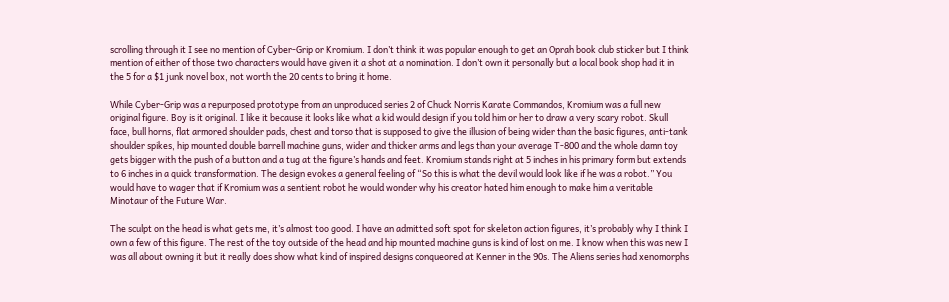scrolling through it I see no mention of Cyber-Grip or Kromium. I don’t think it was popular enough to get an Oprah book club sticker but I think mention of either of those two characters would have given it a shot at a nomination. I don’t own it personally but a local book shop had it in the 5 for a $1 junk novel box, not worth the 20 cents to bring it home.

While Cyber-Grip was a repurposed prototype from an unproduced series 2 of Chuck Norris Karate Commandos, Kromium was a full new original figure. Boy is it original. I like it because it looks like what a kid would design if you told him or her to draw a very scary robot. Skull face, bull horns, flat armored shoulder pads, chest and torso that is supposed to give the illusion of being wider than the basic figures, anti-tank shoulder spikes, hip mounted double barrell machine guns, wider and thicker arms and legs than your average T-800 and the whole damn toy gets bigger with the push of a button and a tug at the figure’s hands and feet. Kromium stands right at 5 inches in his primary form but extends to 6 inches in a quick transformation. The design evokes a general feeling of “So this is what the devil would look like if he was a robot.” You would have to wager that if Kromium was a sentient robot he would wonder why his creator hated him enough to make him a veritable Minotaur of the Future War.

The sculpt on the head is what gets me, it’s almost too good. I have an admitted soft spot for skeleton action figures, it’s probably why I think I own a few of this figure. The rest of the toy outside of the head and hip mounted machine guns is kind of lost on me. I know when this was new I was all about owning it but it really does show what kind of inspired designs conqueored at Kenner in the 90s. The Aliens series had xenomorphs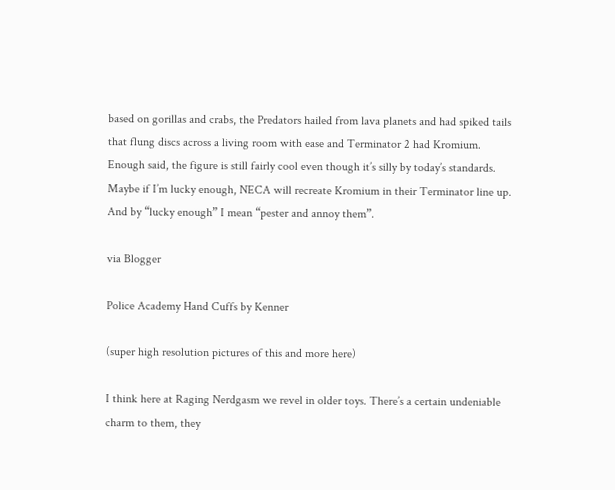based on gorillas and crabs, the Predators hailed from lava planets and had spiked tails that flung discs across a living room with ease and Terminator 2 had Kromium. Enough said, the figure is still fairly cool even though it’s silly by today’s standards. Maybe if I’m lucky enough, NECA will recreate Kromium in their Terminator line up. And by “lucky enough” I mean “pester and annoy them”.

via Blogger

Police Academy Hand Cuffs by Kenner

(super high resolution pictures of this and more here)

I think here at Raging Nerdgasm we revel in older toys. There’s a certain undeniable charm to them, they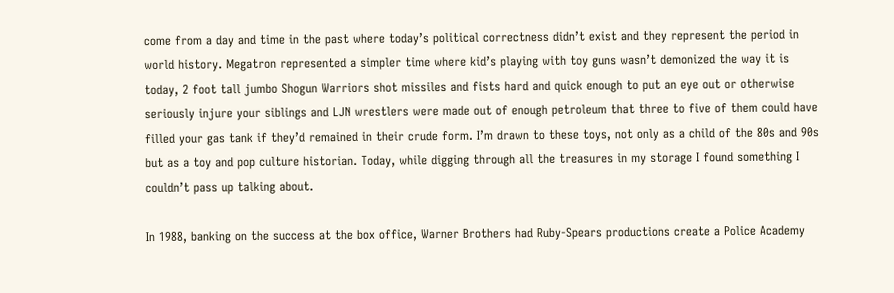come from a day and time in the past where today’s political correctness didn’t exist and they represent the period in world history. Megatron represented a simpler time where kid’s playing with toy guns wasn’t demonized the way it is today, 2 foot tall jumbo Shogun Warriors shot missiles and fists hard and quick enough to put an eye out or otherwise seriously injure your siblings and LJN wrestlers were made out of enough petroleum that three to five of them could have filled your gas tank if they’d remained in their crude form. I’m drawn to these toys, not only as a child of the 80s and 90s but as a toy and pop culture historian. Today, while digging through all the treasures in my storage I found something I couldn’t pass up talking about.

In 1988, banking on the success at the box office, Warner Brothers had Ruby-Spears productions create a Police Academy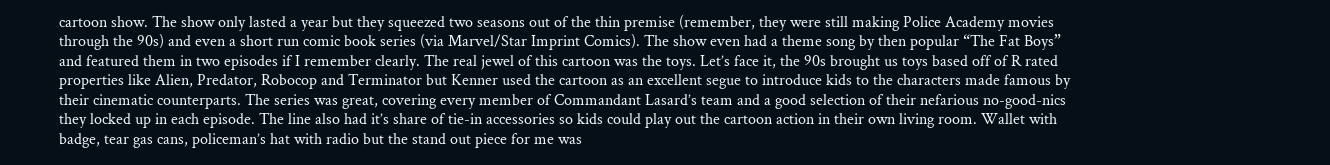cartoon show. The show only lasted a year but they squeezed two seasons out of the thin premise (remember, they were still making Police Academy movies through the 90s) and even a short run comic book series (via Marvel/Star Imprint Comics). The show even had a theme song by then popular “The Fat Boys” and featured them in two episodes if I remember clearly. The real jewel of this cartoon was the toys. Let’s face it, the 90s brought us toys based off of R rated properties like Alien, Predator, Robocop and Terminator but Kenner used the cartoon as an excellent segue to introduce kids to the characters made famous by their cinematic counterparts. The series was great, covering every member of Commandant Lasard’s team and a good selection of their nefarious no-good-nics they locked up in each episode. The line also had it’s share of tie-in accessories so kids could play out the cartoon action in their own living room. Wallet with badge, tear gas cans, policeman’s hat with radio but the stand out piece for me was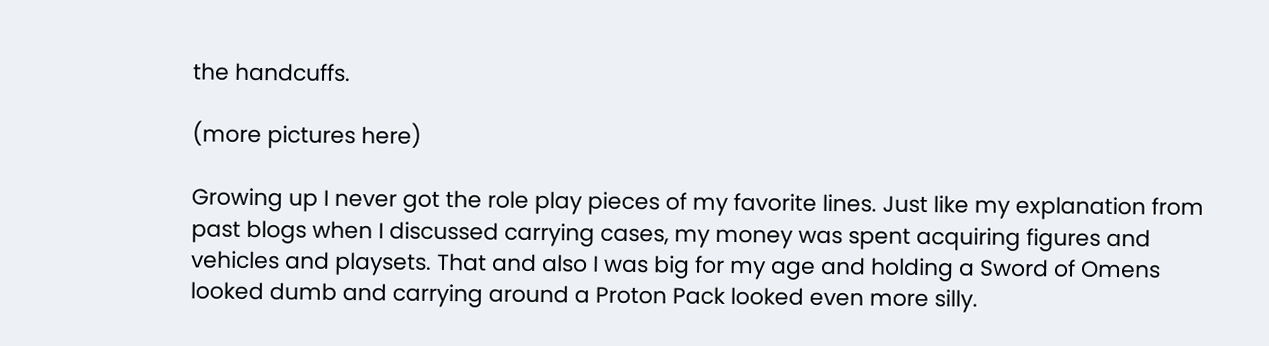the handcuffs.

(more pictures here)

Growing up I never got the role play pieces of my favorite lines. Just like my explanation from past blogs when I discussed carrying cases, my money was spent acquiring figures and vehicles and playsets. That and also I was big for my age and holding a Sword of Omens looked dumb and carrying around a Proton Pack looked even more silly.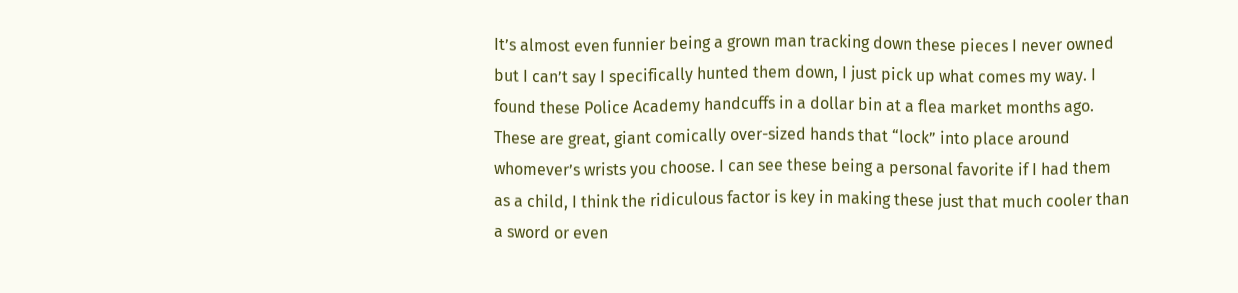It’s almost even funnier being a grown man tracking down these pieces I never owned but I can’t say I specifically hunted them down, I just pick up what comes my way. I found these Police Academy handcuffs in a dollar bin at a flea market months ago. These are great, giant comically over-sized hands that “lock” into place around whomever’s wrists you choose. I can see these being a personal favorite if I had them as a child, I think the ridiculous factor is key in making these just that much cooler than a sword or even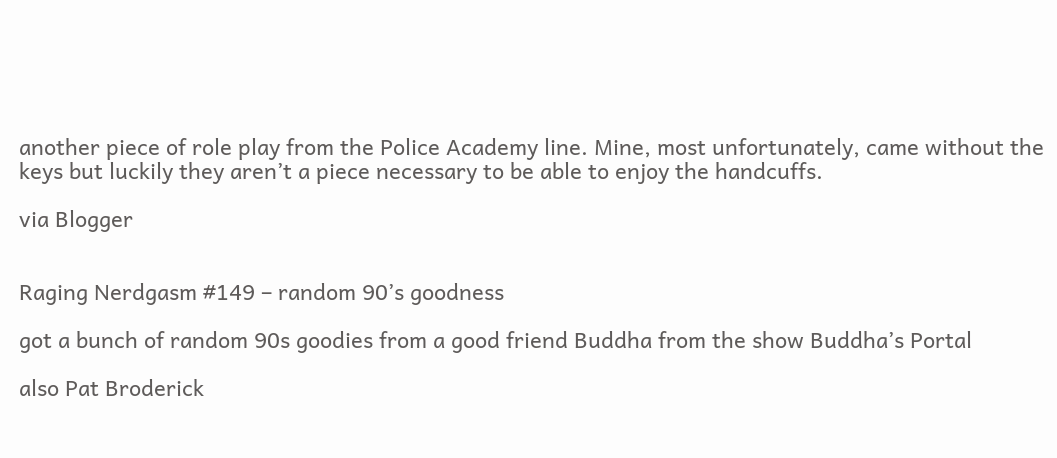another piece of role play from the Police Academy line. Mine, most unfortunately, came without the keys but luckily they aren’t a piece necessary to be able to enjoy the handcuffs.

via Blogger


Raging Nerdgasm #149 – random 90’s goodness

got a bunch of random 90s goodies from a good friend Buddha from the show Buddha’s Portal

also Pat Broderick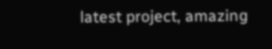latest project, amazing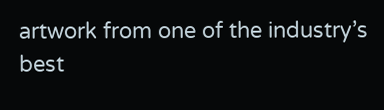artwork from one of the industry’s best